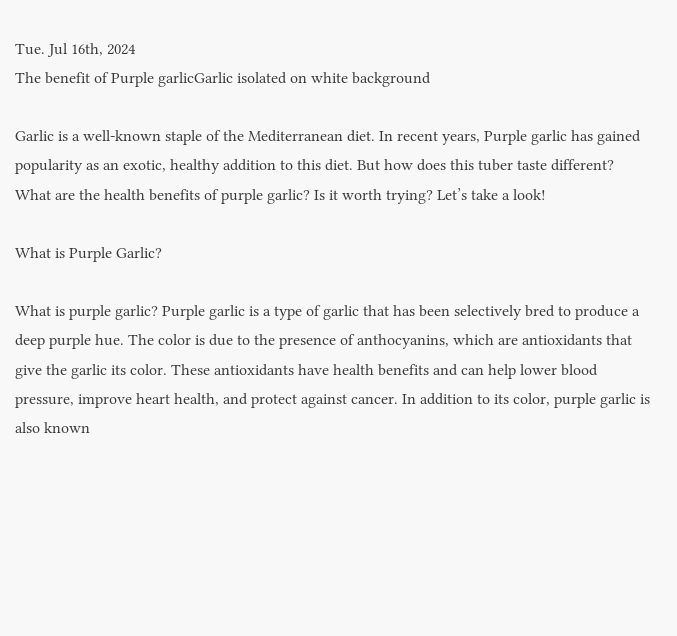Tue. Jul 16th, 2024
The benefit of Purple garlicGarlic isolated on white background

Garlic is a well-known staple of the Mediterranean diet. In recent years, Purple garlic has gained popularity as an exotic, healthy addition to this diet. But how does this tuber taste different? What are the health benefits of purple garlic? Is it worth trying? Let’s take a look!

What is Purple Garlic?

What is purple garlic? Purple garlic is a type of garlic that has been selectively bred to produce a deep purple hue. The color is due to the presence of anthocyanins, which are antioxidants that give the garlic its color. These antioxidants have health benefits and can help lower blood pressure, improve heart health, and protect against cancer. In addition to its color, purple garlic is also known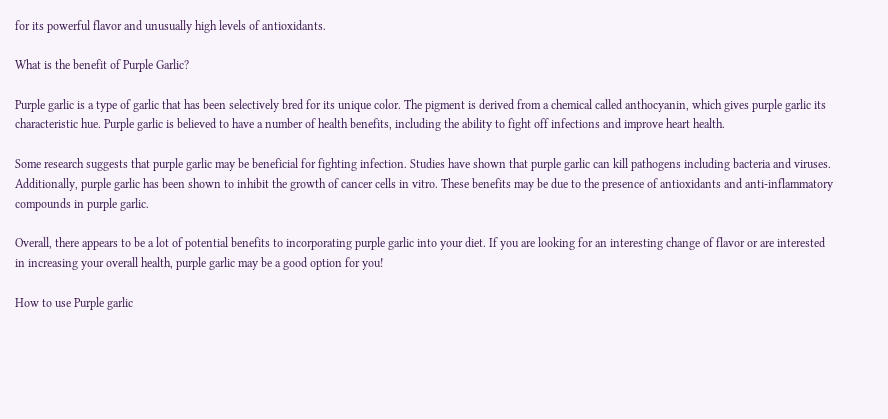for its powerful flavor and unusually high levels of antioxidants.

What is the benefit of Purple Garlic?

Purple garlic is a type of garlic that has been selectively bred for its unique color. The pigment is derived from a chemical called anthocyanin, which gives purple garlic its characteristic hue. Purple garlic is believed to have a number of health benefits, including the ability to fight off infections and improve heart health.

Some research suggests that purple garlic may be beneficial for fighting infection. Studies have shown that purple garlic can kill pathogens including bacteria and viruses. Additionally, purple garlic has been shown to inhibit the growth of cancer cells in vitro. These benefits may be due to the presence of antioxidants and anti-inflammatory compounds in purple garlic.

Overall, there appears to be a lot of potential benefits to incorporating purple garlic into your diet. If you are looking for an interesting change of flavor or are interested in increasing your overall health, purple garlic may be a good option for you!

How to use Purple garlic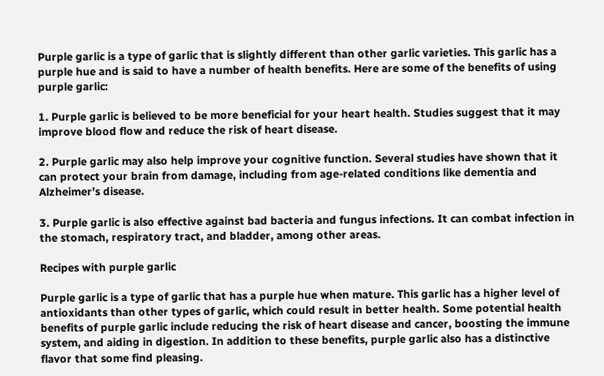Purple garlic is a type of garlic that is slightly different than other garlic varieties. This garlic has a purple hue and is said to have a number of health benefits. Here are some of the benefits of using purple garlic:

1. Purple garlic is believed to be more beneficial for your heart health. Studies suggest that it may improve blood flow and reduce the risk of heart disease.

2. Purple garlic may also help improve your cognitive function. Several studies have shown that it can protect your brain from damage, including from age-related conditions like dementia and Alzheimer’s disease.

3. Purple garlic is also effective against bad bacteria and fungus infections. It can combat infection in the stomach, respiratory tract, and bladder, among other areas.

Recipes with purple garlic

Purple garlic is a type of garlic that has a purple hue when mature. This garlic has a higher level of antioxidants than other types of garlic, which could result in better health. Some potential health benefits of purple garlic include reducing the risk of heart disease and cancer, boosting the immune system, and aiding in digestion. In addition to these benefits, purple garlic also has a distinctive flavor that some find pleasing.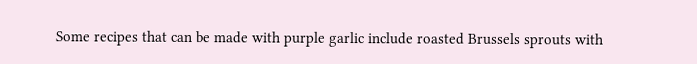Some recipes that can be made with purple garlic include roasted Brussels sprouts with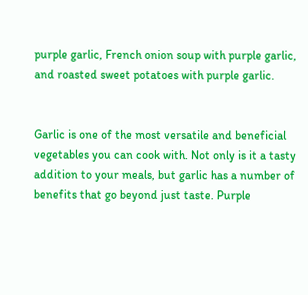purple garlic, French onion soup with purple garlic, and roasted sweet potatoes with purple garlic.


Garlic is one of the most versatile and beneficial vegetables you can cook with. Not only is it a tasty addition to your meals, but garlic has a number of benefits that go beyond just taste. Purple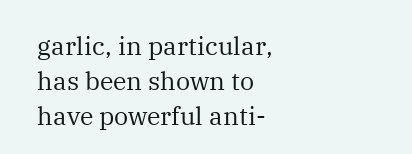garlic, in particular, has been shown to have powerful anti-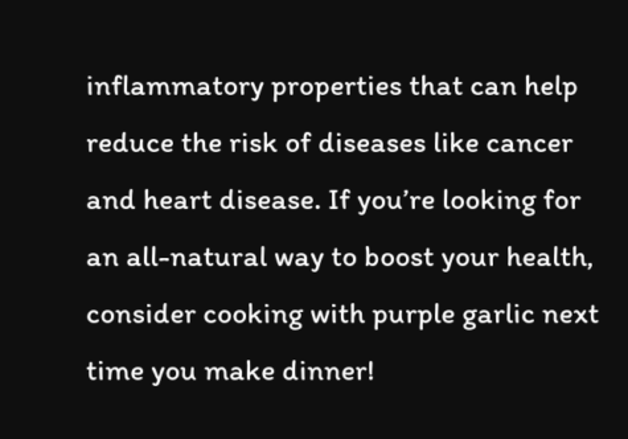inflammatory properties that can help reduce the risk of diseases like cancer and heart disease. If you’re looking for an all-natural way to boost your health, consider cooking with purple garlic next time you make dinner!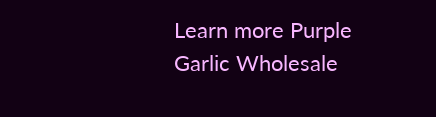Learn more Purple Garlic Wholesale